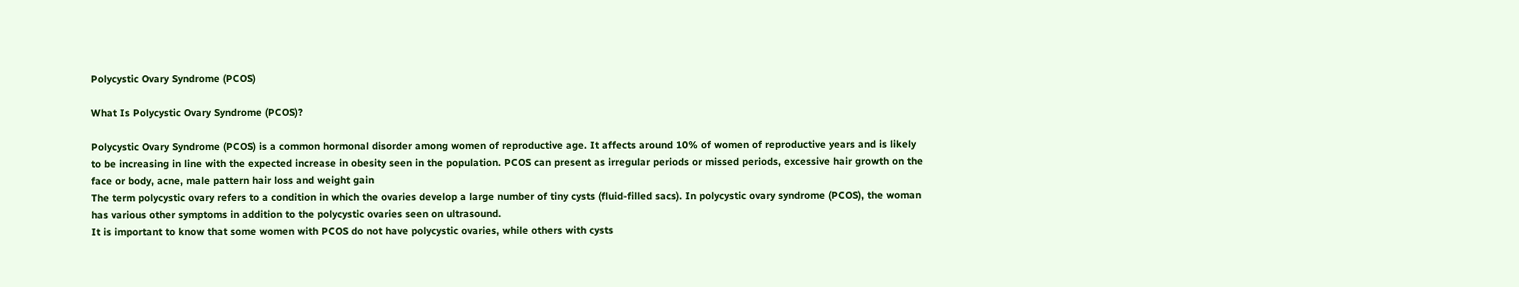Polycystic Ovary Syndrome (PCOS)

What Is Polycystic Ovary Syndrome (PCOS)?

Polycystic Ovary Syndrome (PCOS) is a common hormonal disorder among women of reproductive age. It affects around 10% of women of reproductive years and is likely to be increasing in line with the expected increase in obesity seen in the population. PCOS can present as irregular periods or missed periods, excessive hair growth on the face or body, acne, male pattern hair loss and weight gain
The term polycystic ovary refers to a condition in which the ovaries develop a large number of tiny cysts (fluid-filled sacs). In polycystic ovary syndrome (PCOS), the woman has various other symptoms in addition to the polycystic ovaries seen on ultrasound.
It is important to know that some women with PCOS do not have polycystic ovaries, while others with cysts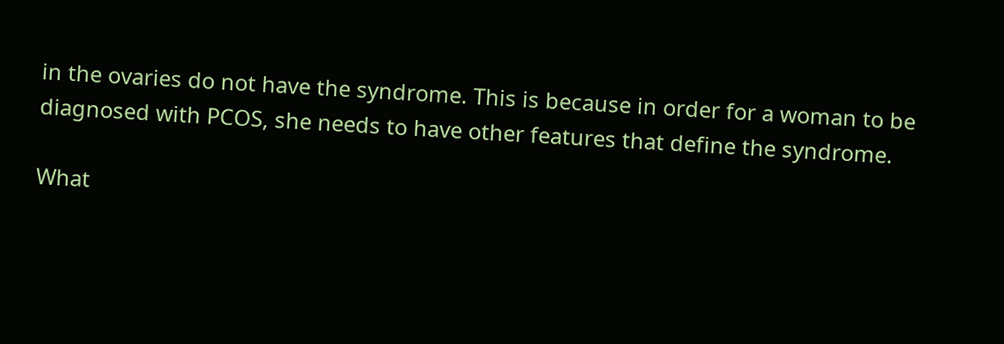in the ovaries do not have the syndrome. This is because in order for a woman to be diagnosed with PCOS, she needs to have other features that define the syndrome.

What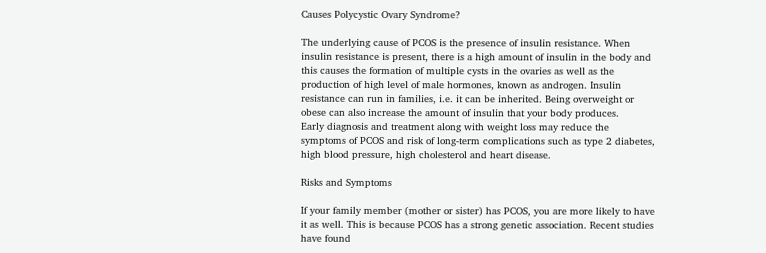Causes Polycystic Ovary Syndrome?

The underlying cause of PCOS is the presence of insulin resistance. When insulin resistance is present, there is a high amount of insulin in the body and this causes the formation of multiple cysts in the ovaries as well as the production of high level of male hormones, known as androgen. Insulin resistance can run in families, i.e. it can be inherited. Being overweight or obese can also increase the amount of insulin that your body produces.
Early diagnosis and treatment along with weight loss may reduce the symptoms of PCOS and risk of long-term complications such as type 2 diabetes, high blood pressure, high cholesterol and heart disease.

Risks and Symptoms

If your family member (mother or sister) has PCOS, you are more likely to have it as well. This is because PCOS has a strong genetic association. Recent studies have found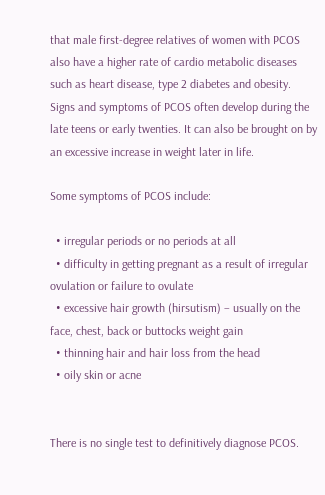that male first-degree relatives of women with PCOS also have a higher rate of cardio metabolic diseases such as heart disease, type 2 diabetes and obesity.
Signs and symptoms of PCOS often develop during the late teens or early twenties. It can also be brought on by an excessive increase in weight later in life.

Some symptoms of PCOS include:

  • irregular periods or no periods at all
  • difficulty in getting pregnant as a result of irregular ovulation or failure to ovulate
  • excessive hair growth (hirsutism) – usually on the face, chest, back or buttocks weight gain
  • thinning hair and hair loss from the head
  • oily skin or acne


There is no single test to definitively diagnose PCOS.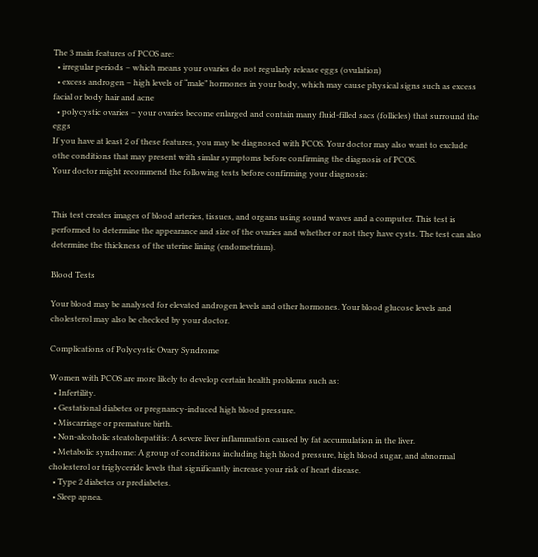The 3 main features of PCOS are:
  • irregular periods – which means your ovaries do not regularly release eggs (ovulation)
  • excess androgen – high levels of “male” hormones in your body, which may cause physical signs such as excess facial or body hair and acne
  • polycystic ovaries – your ovaries become enlarged and contain many fluid-filled sacs (follicles) that surround the eggs
If you have at least 2 of these features, you may be diagnosed with PCOS. Your doctor may also want to exclude othe conditions that may present with simlar symptoms before confirming the diagnosis of PCOS.
Your doctor might recommend the following tests before confirming your diagnosis:


This test creates images of blood arteries, tissues, and organs using sound waves and a computer. This test is performed to determine the appearance and size of the ovaries and whether or not they have cysts. The test can also determine the thickness of the uterine lining (endometrium).

Blood Tests

Your blood may be analysed for elevated androgen levels and other hormones. Your blood glucose levels and cholesterol may also be checked by your doctor.

Complications of Polycystic Ovary Syndrome

Women with PCOS are more likely to develop certain health problems such as:
  • Infertility.
  • Gestational diabetes or pregnancy-induced high blood pressure.
  • Miscarriage or premature birth.
  • Non-alcoholic steatohepatitis: A severe liver inflammation caused by fat accumulation in the liver.
  • Metabolic syndrome: A group of conditions including high blood pressure, high blood sugar, and abnormal cholesterol or triglyceride levels that significantly increase your risk of heart disease.
  • Type 2 diabetes or prediabetes.
  • Sleep apnea.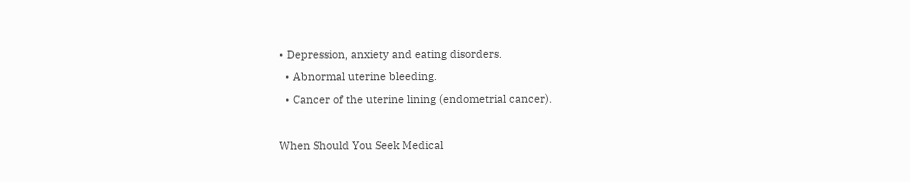• Depression, anxiety and eating disorders.
  • Abnormal uterine bleeding.
  • Cancer of the uterine lining (endometrial cancer).

When Should You Seek Medical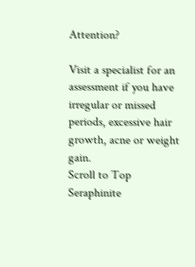Attention?

Visit a specialist for an assessment if you have irregular or missed periods, excessive hair growth, acne or weight gain.
Scroll to Top
Seraphinite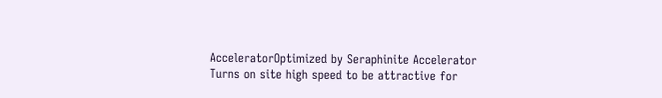AcceleratorOptimized by Seraphinite Accelerator
Turns on site high speed to be attractive for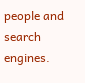people and search engines.